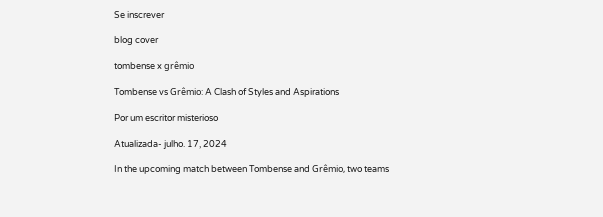Se inscrever

blog cover

tombense x grêmio

Tombense vs Grêmio: A Clash of Styles and Aspirations

Por um escritor misterioso

Atualizada- julho. 17, 2024

In the upcoming match between Tombense and Grêmio, two teams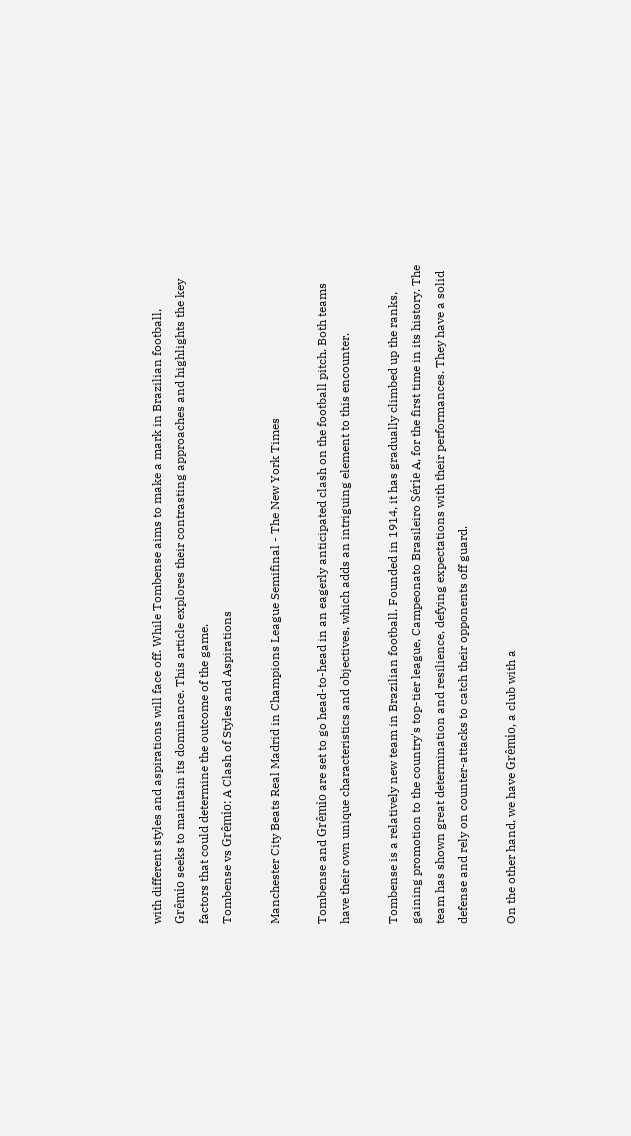with different styles and aspirations will face off. While Tombense aims to make a mark in Brazilian football, Grêmio seeks to maintain its dominance. This article explores their contrasting approaches and highlights the key factors that could determine the outcome of the game.
Tombense vs Grêmio: A Clash of Styles and Aspirations

Manchester City Beats Real Madrid in Champions League Semifinal - The New York Times

Tombense and Grêmio are set to go head-to-head in an eagerly anticipated clash on the football pitch. Both teams have their own unique characteristics and objectives, which adds an intriguing element to this encounter.

Tombense is a relatively new team in Brazilian football. Founded in 1914, it has gradually climbed up the ranks, gaining promotion to the country's top-tier league, Campeonato Brasileiro Série A, for the first time in its history. The team has shown great determination and resilience, defying expectations with their performances. They have a solid defense and rely on counter-attacks to catch their opponents off guard.

On the other hand, we have Grêmio, a club with a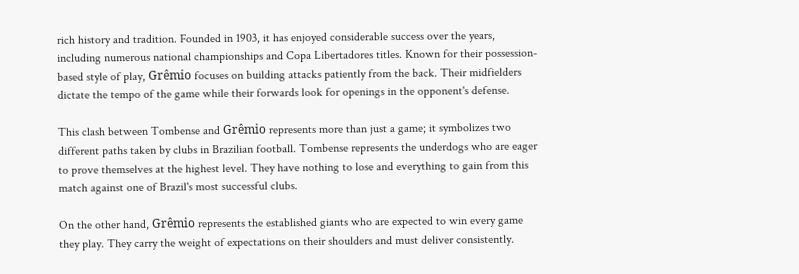rich history and tradition. Founded in 1903, it has enjoyed considerable success over the years, including numerous national championships and Copa Libertadores titles. Known for their possession-based style of play, Grêmio focuses on building attacks patiently from the back. Their midfielders dictate the tempo of the game while their forwards look for openings in the opponent's defense.

This clash between Tombense and Grêmio represents more than just a game; it symbolizes two different paths taken by clubs in Brazilian football. Tombense represents the underdogs who are eager to prove themselves at the highest level. They have nothing to lose and everything to gain from this match against one of Brazil's most successful clubs.

On the other hand, Grêmio represents the established giants who are expected to win every game they play. They carry the weight of expectations on their shoulders and must deliver consistently.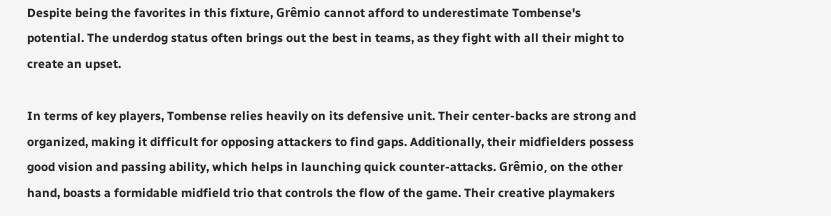Despite being the favorites in this fixture, Grêmio cannot afford to underestimate Tombense's potential. The underdog status often brings out the best in teams, as they fight with all their might to create an upset.

In terms of key players, Tombense relies heavily on its defensive unit. Their center-backs are strong and organized, making it difficult for opposing attackers to find gaps. Additionally, their midfielders possess good vision and passing ability, which helps in launching quick counter-attacks. Grêmio, on the other hand, boasts a formidable midfield trio that controls the flow of the game. Their creative playmakers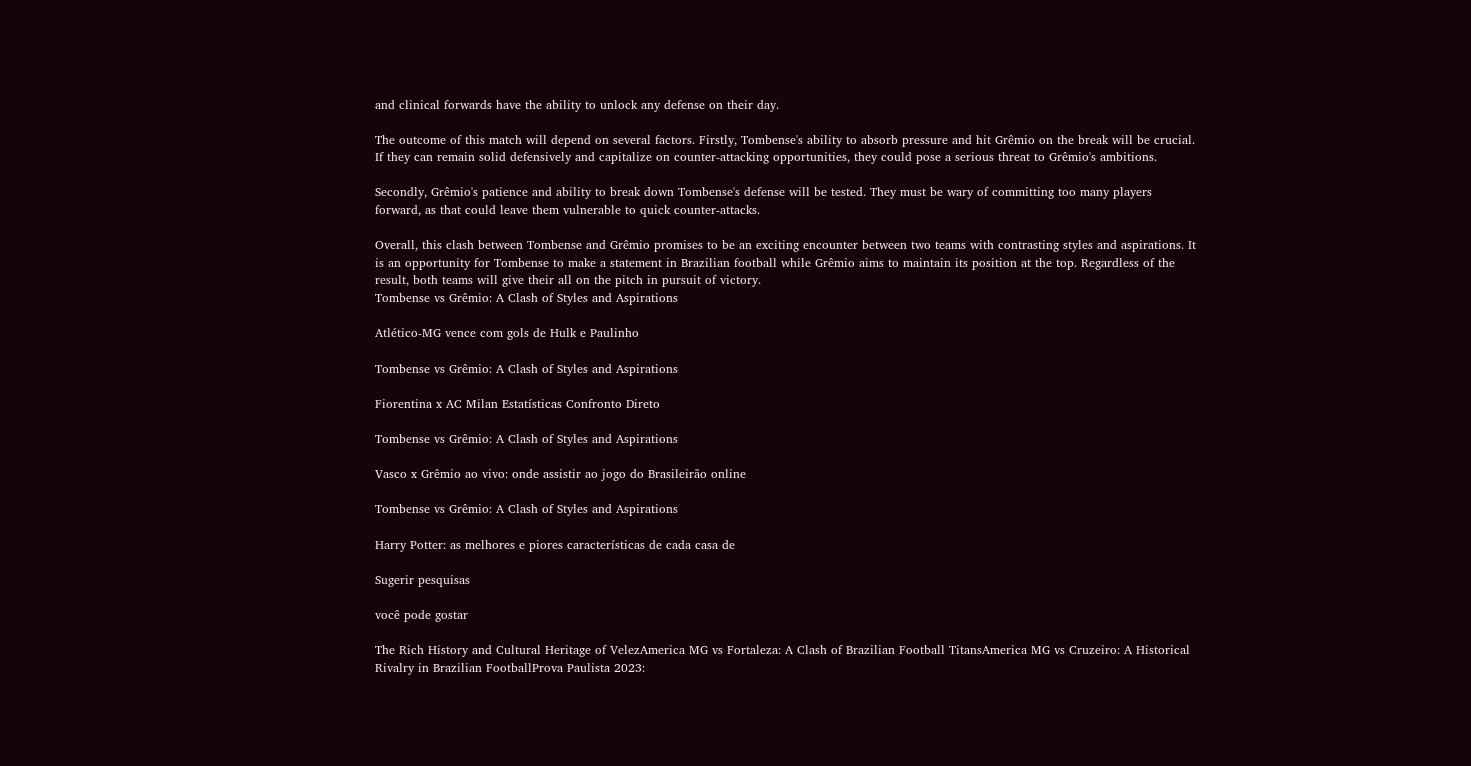and clinical forwards have the ability to unlock any defense on their day.

The outcome of this match will depend on several factors. Firstly, Tombense's ability to absorb pressure and hit Grêmio on the break will be crucial. If they can remain solid defensively and capitalize on counter-attacking opportunities, they could pose a serious threat to Grêmio's ambitions.

Secondly, Grêmio's patience and ability to break down Tombense's defense will be tested. They must be wary of committing too many players forward, as that could leave them vulnerable to quick counter-attacks.

Overall, this clash between Tombense and Grêmio promises to be an exciting encounter between two teams with contrasting styles and aspirations. It is an opportunity for Tombense to make a statement in Brazilian football while Grêmio aims to maintain its position at the top. Regardless of the result, both teams will give their all on the pitch in pursuit of victory.
Tombense vs Grêmio: A Clash of Styles and Aspirations

Atlético-MG vence com gols de Hulk e Paulinho

Tombense vs Grêmio: A Clash of Styles and Aspirations

Fiorentina x AC Milan Estatísticas Confronto Direto

Tombense vs Grêmio: A Clash of Styles and Aspirations

Vasco x Grêmio ao vivo: onde assistir ao jogo do Brasileirão online

Tombense vs Grêmio: A Clash of Styles and Aspirations

Harry Potter: as melhores e piores características de cada casa de

Sugerir pesquisas

você pode gostar

The Rich History and Cultural Heritage of VelezAmerica MG vs Fortaleza: A Clash of Brazilian Football TitansAmerica MG vs Cruzeiro: A Historical Rivalry in Brazilian FootballProva Paulista 2023: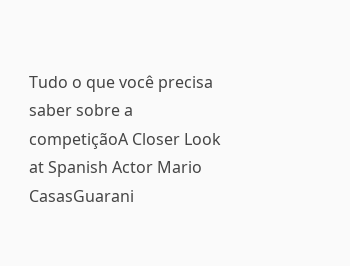Tudo o que você precisa saber sobre a competiçãoA Closer Look at Spanish Actor Mario CasasGuarani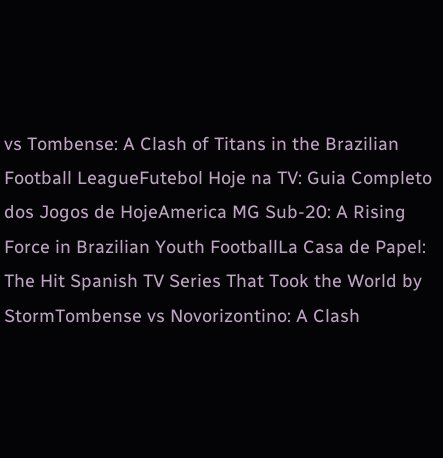vs Tombense: A Clash of Titans in the Brazilian Football LeagueFutebol Hoje na TV: Guia Completo dos Jogos de HojeAmerica MG Sub-20: A Rising Force in Brazilian Youth FootballLa Casa de Papel: The Hit Spanish TV Series That Took the World by StormTombense vs Novorizontino: A Clash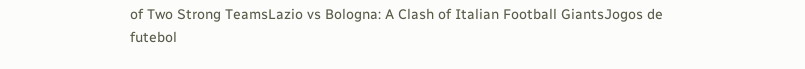of Two Strong TeamsLazio vs Bologna: A Clash of Italian Football GiantsJogos de futebol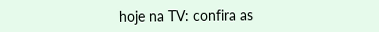hoje na TV: confira as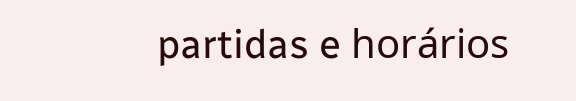partidas e horários